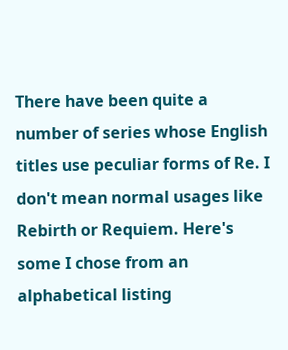There have been quite a number of series whose English titles use peculiar forms of Re. I don't mean normal usages like Rebirth or Requiem. Here's some I chose from an alphabetical listing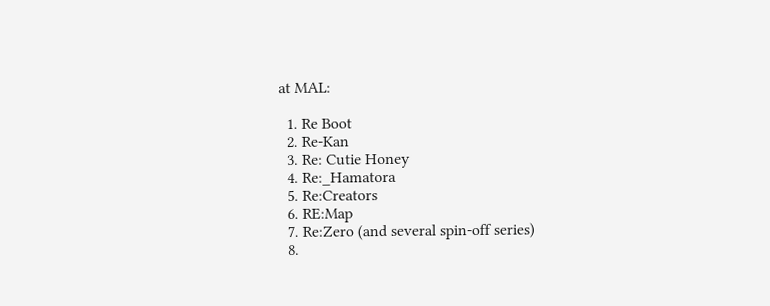at MAL:

  1. Re Boot
  2. Re-Kan
  3. Re: Cutie Honey
  4. Re:_Hamatora
  5. Re:Creators
  6. RE:Map
  7. Re:Zero (and several spin-off series)
  8.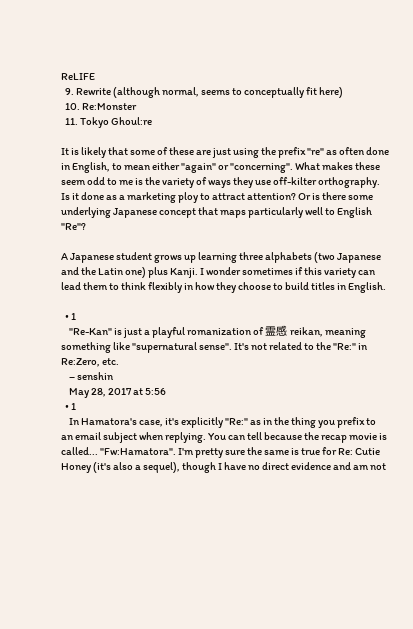ReLIFE
  9. Rewrite (although normal, seems to conceptually fit here)
  10. Re:Monster
  11. Tokyo Ghoul:re

It is likely that some of these are just using the prefix "re" as often done in English, to mean either "again" or "concerning". What makes these seem odd to me is the variety of ways they use off-kilter orthography. Is it done as a marketing ploy to attract attention? Or is there some underlying Japanese concept that maps particularly well to English "Re"?

A Japanese student grows up learning three alphabets (two Japanese and the Latin one) plus Kanji. I wonder sometimes if this variety can lead them to think flexibly in how they choose to build titles in English.

  • 1
    "Re-Kan" is just a playful romanization of 霊感 reikan, meaning something like "supernatural sense". It's not related to the "Re:" in Re:Zero, etc.
    – senshin
    May 28, 2017 at 5:56
  • 1
    In Hamatora's case, it's explicitly "Re:" as in the thing you prefix to an email subject when replying. You can tell because the recap movie is called... "Fw:Hamatora". I'm pretty sure the same is true for Re: Cutie Honey (it's also a sequel), though I have no direct evidence and am not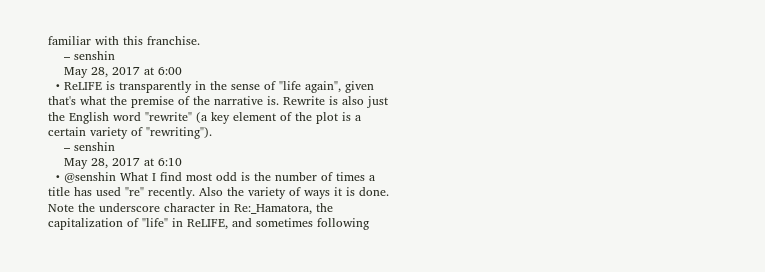familiar with this franchise.
    – senshin
    May 28, 2017 at 6:00
  • ReLIFE is transparently in the sense of "life again", given that's what the premise of the narrative is. Rewrite is also just the English word "rewrite" (a key element of the plot is a certain variety of "rewriting").
    – senshin
    May 28, 2017 at 6:10
  • @senshin What I find most odd is the number of times a title has used "re" recently. Also the variety of ways it is done. Note the underscore character in Re:_Hamatora, the capitalization of "life" in ReLIFE, and sometimes following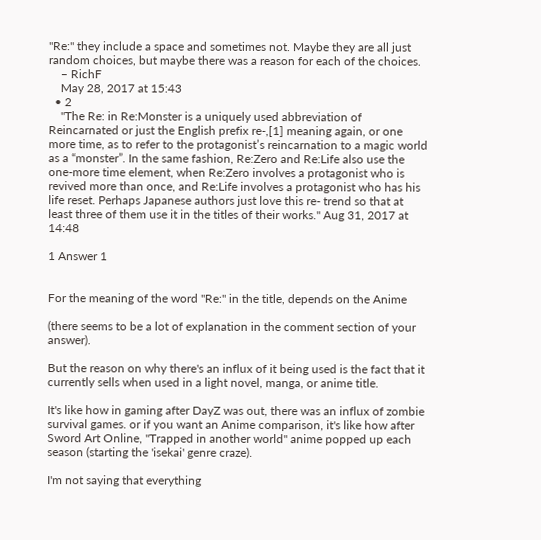"Re:" they include a space and sometimes not. Maybe they are all just random choices, but maybe there was a reason for each of the choices.
    – RichF
    May 28, 2017 at 15:43
  • 2
    "The Re: in Re:Monster is a uniquely used abbreviation of Reincarnated or just the English prefix re-,[1] meaning again, or one more time, as to refer to the protagonist’s reincarnation to a magic world as a “monster”. In the same fashion, Re:Zero and Re:Life also use the one-more time element, when Re:Zero involves a protagonist who is revived more than once, and Re:Life involves a protagonist who has his life reset. Perhaps Japanese authors just love this re- trend so that at least three of them use it in the titles of their works." Aug 31, 2017 at 14:48

1 Answer 1


For the meaning of the word "Re:" in the title, depends on the Anime

(there seems to be a lot of explanation in the comment section of your answer).

But the reason on why there's an influx of it being used is the fact that it currently sells when used in a light novel, manga, or anime title.

It's like how in gaming after DayZ was out, there was an influx of zombie survival games. or if you want an Anime comparison, it's like how after Sword Art Online, "Trapped in another world" anime popped up each season (starting the 'isekai' genre craze).

I'm not saying that everything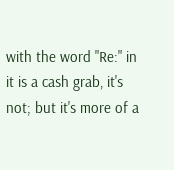with the word "Re:" in it is a cash grab, it's not; but it's more of a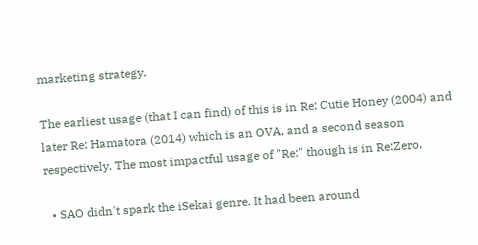marketing strategy.

The earliest usage (that I can find) of this is in Re: Cutie Honey (2004) and later Re: Hamatora (2014) which is an OVA, and a second season respectively. The most impactful usage of "Re:" though is in Re:Zero.

  • SAO didn't spark the iSekai genre. It had been around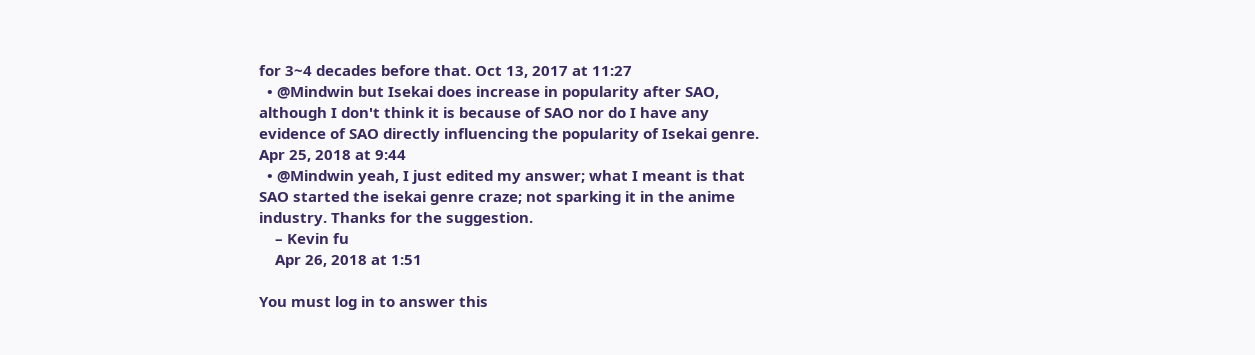for 3~4 decades before that. Oct 13, 2017 at 11:27
  • @Mindwin but Isekai does increase in popularity after SAO, although I don't think it is because of SAO nor do I have any evidence of SAO directly influencing the popularity of Isekai genre. Apr 25, 2018 at 9:44
  • @Mindwin yeah, I just edited my answer; what I meant is that SAO started the isekai genre craze; not sparking it in the anime industry. Thanks for the suggestion.
    – Kevin fu
    Apr 26, 2018 at 1:51

You must log in to answer this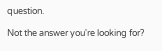question.

Not the answer you're looking for?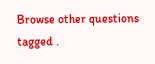Browse other questions tagged .